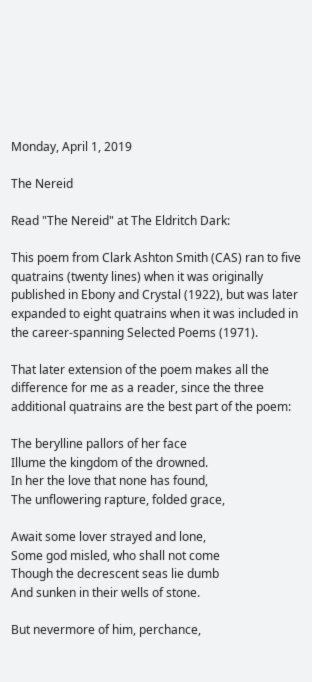Monday, April 1, 2019

The Nereid

Read "The Nereid" at The Eldritch Dark:

This poem from Clark Ashton Smith (CAS) ran to five quatrains (twenty lines) when it was originally published in Ebony and Crystal (1922), but was later expanded to eight quatrains when it was included in the career-spanning Selected Poems (1971).

That later extension of the poem makes all the difference for me as a reader, since the three additional quatrains are the best part of the poem:

The berylline pallors of her face
Illume the kingdom of the drowned.
In her the love that none has found,
The unflowering rapture, folded grace,

Await some lover strayed and lone,
Some god misled, who shall not come
Though the decrescent seas lie dumb
And sunken in their wells of stone.

But nevermore of him, perchance,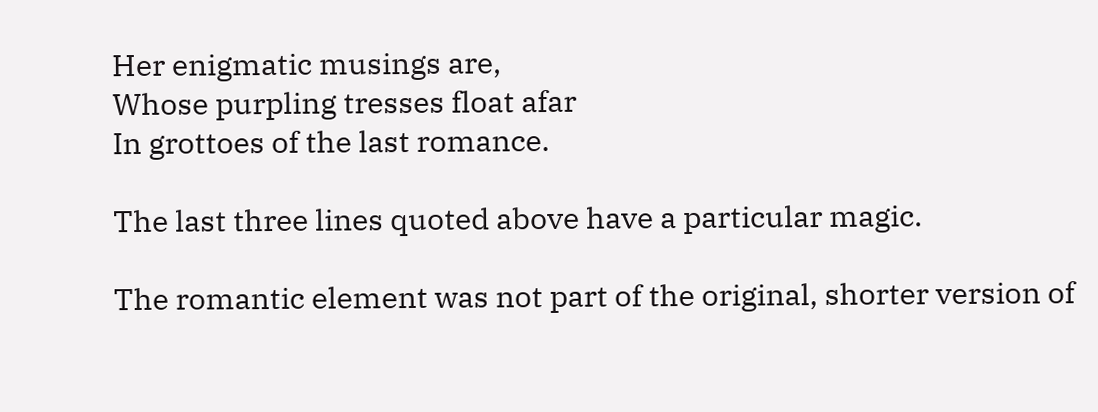Her enigmatic musings are,
Whose purpling tresses float afar
In grottoes of the last romance.

The last three lines quoted above have a particular magic.

The romantic element was not part of the original, shorter version of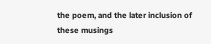the poem, and the later inclusion of these musings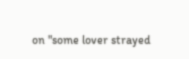on "some lover strayed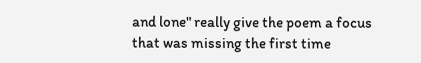and lone" really give the poem a focus that was missing the first time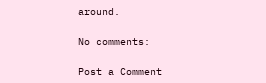around.

No comments:

Post a Comment